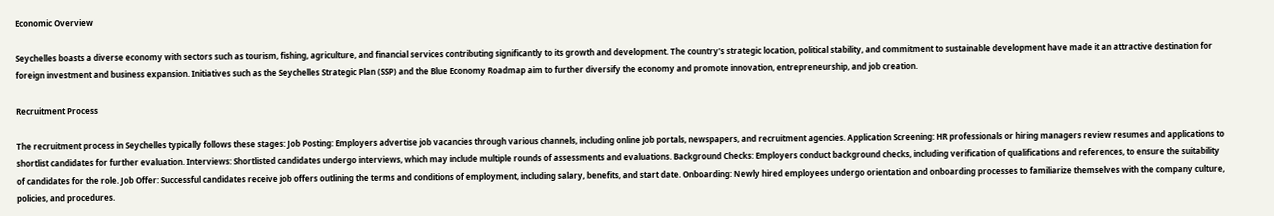Economic Overview

Seychelles boasts a diverse economy with sectors such as tourism, fishing, agriculture, and financial services contributing significantly to its growth and development. The country's strategic location, political stability, and commitment to sustainable development have made it an attractive destination for foreign investment and business expansion. Initiatives such as the Seychelles Strategic Plan (SSP) and the Blue Economy Roadmap aim to further diversify the economy and promote innovation, entrepreneurship, and job creation.

Recruitment Process

The recruitment process in Seychelles typically follows these stages: Job Posting: Employers advertise job vacancies through various channels, including online job portals, newspapers, and recruitment agencies. Application Screening: HR professionals or hiring managers review resumes and applications to shortlist candidates for further evaluation. Interviews: Shortlisted candidates undergo interviews, which may include multiple rounds of assessments and evaluations. Background Checks: Employers conduct background checks, including verification of qualifications and references, to ensure the suitability of candidates for the role. Job Offer: Successful candidates receive job offers outlining the terms and conditions of employment, including salary, benefits, and start date. Onboarding: Newly hired employees undergo orientation and onboarding processes to familiarize themselves with the company culture, policies, and procedures.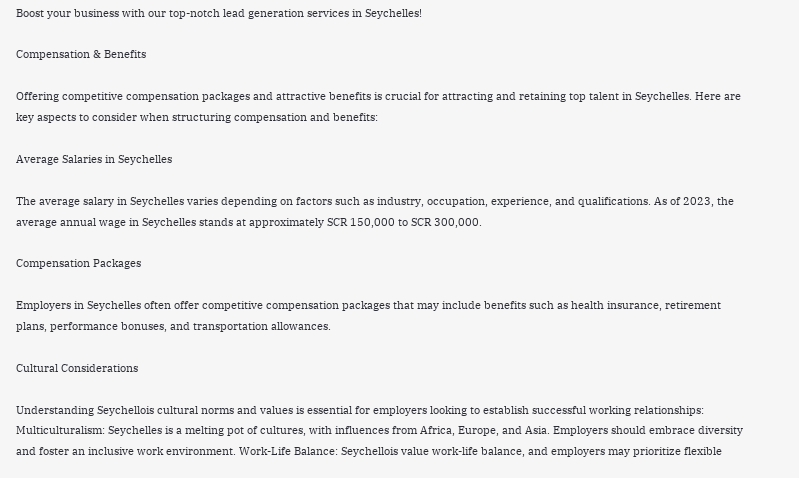Boost your business with our top-notch lead generation services in Seychelles!

Compensation & Benefits

Offering competitive compensation packages and attractive benefits is crucial for attracting and retaining top talent in Seychelles. Here are key aspects to consider when structuring compensation and benefits:

Average Salaries in Seychelles

The average salary in Seychelles varies depending on factors such as industry, occupation, experience, and qualifications. As of 2023, the average annual wage in Seychelles stands at approximately SCR 150,000 to SCR 300,000.

Compensation Packages

Employers in Seychelles often offer competitive compensation packages that may include benefits such as health insurance, retirement plans, performance bonuses, and transportation allowances.

Cultural Considerations

Understanding Seychellois cultural norms and values is essential for employers looking to establish successful working relationships: Multiculturalism: Seychelles is a melting pot of cultures, with influences from Africa, Europe, and Asia. Employers should embrace diversity and foster an inclusive work environment. Work-Life Balance: Seychellois value work-life balance, and employers may prioritize flexible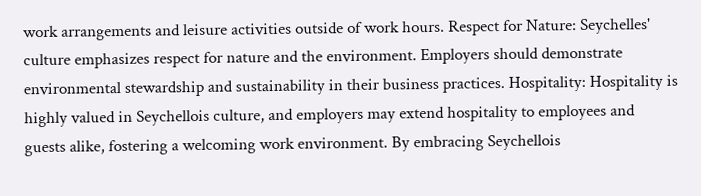work arrangements and leisure activities outside of work hours. Respect for Nature: Seychelles' culture emphasizes respect for nature and the environment. Employers should demonstrate environmental stewardship and sustainability in their business practices. Hospitality: Hospitality is highly valued in Seychellois culture, and employers may extend hospitality to employees and guests alike, fostering a welcoming work environment. By embracing Seychellois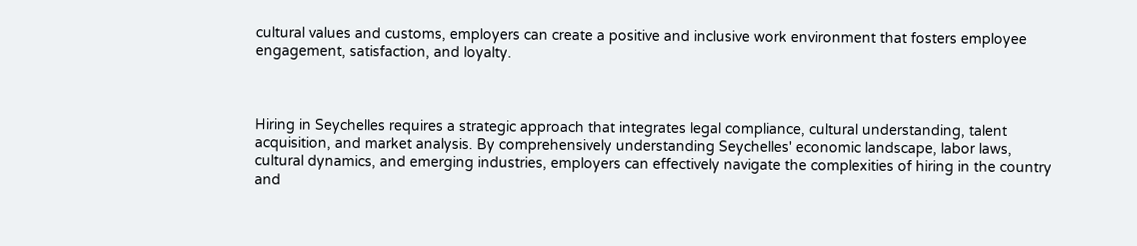cultural values and customs, employers can create a positive and inclusive work environment that fosters employee engagement, satisfaction, and loyalty.



Hiring in Seychelles requires a strategic approach that integrates legal compliance, cultural understanding, talent acquisition, and market analysis. By comprehensively understanding Seychelles' economic landscape, labor laws, cultural dynamics, and emerging industries, employers can effectively navigate the complexities of hiring in the country and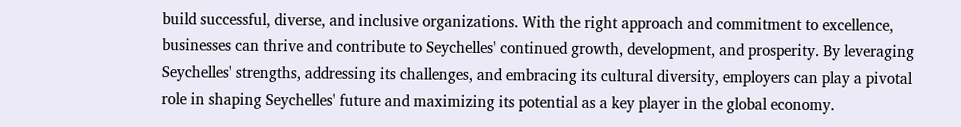build successful, diverse, and inclusive organizations. With the right approach and commitment to excellence, businesses can thrive and contribute to Seychelles' continued growth, development, and prosperity. By leveraging Seychelles' strengths, addressing its challenges, and embracing its cultural diversity, employers can play a pivotal role in shaping Seychelles' future and maximizing its potential as a key player in the global economy.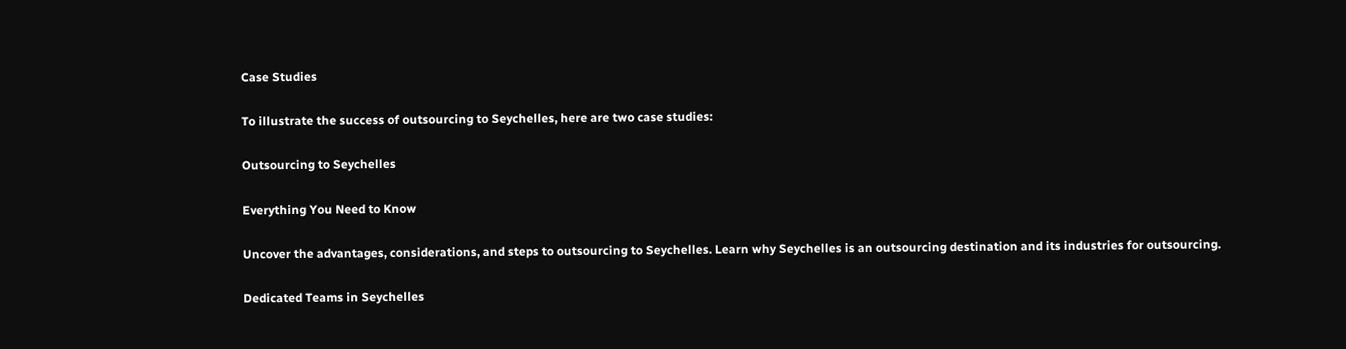Case Studies

To illustrate the success of outsourcing to Seychelles, here are two case studies:

Outsourcing to Seychelles

Everything You Need to Know

Uncover the advantages, considerations, and steps to outsourcing to Seychelles. Learn why Seychelles is an outsourcing destination and its industries for outsourcing.

Dedicated Teams in Seychelles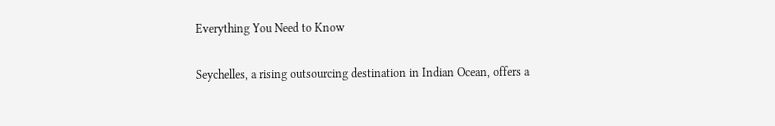Everything You Need to Know

Seychelles, a rising outsourcing destination in Indian Ocean, offers a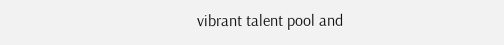vibrant talent pool and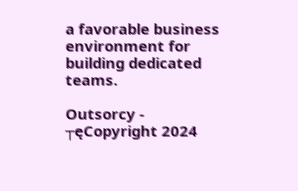a favorable business environment for building dedicated teams.

Outsorcy - ┬ęCopyright 2024